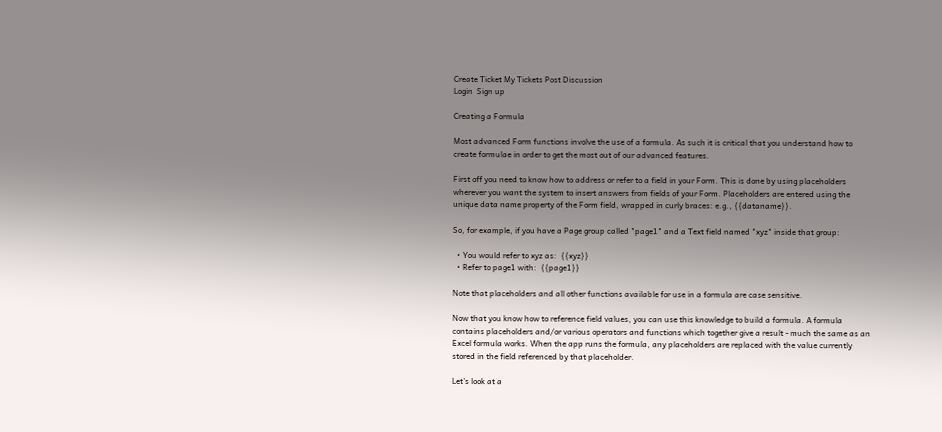Create Ticket My Tickets Post Discussion
Login  Sign up

Creating a Formula

Most advanced Form functions involve the use of a formula. As such it is critical that you understand how to create formulae in order to get the most out of our advanced features.

First off you need to know how to address or refer to a field in your Form. This is done by using placeholders wherever you want the system to insert answers from fields of your Form. Placeholders are entered using the unique data name property of the Form field, wrapped in curly braces: e.g., {{dataname}}.

So, for example, if you have a Page group called "page1" and a Text field named "xyz" inside that group:

  • You would refer to xyz as:  {{xyz}}
  • Refer to page1 with:  {{page1}}

Note that placeholders and all other functions available for use in a formula are case sensitive.

Now that you know how to reference field values, you can use this knowledge to build a formula. A formula contains placeholders and/or various operators and functions which together give a result - much the same as an Excel formula works. When the app runs the formula, any placeholders are replaced with the value currently stored in the field referenced by that placeholder.

Let's look at a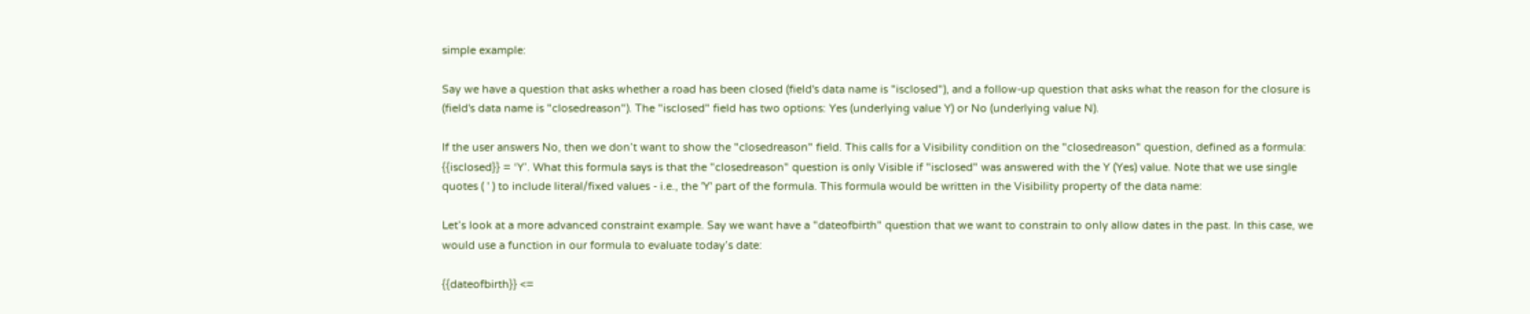simple example:

Say we have a question that asks whether a road has been closed (field's data name is "isclosed"), and a follow-up question that asks what the reason for the closure is (field's data name is "closedreason"). The "isclosed" field has two options: Yes (underlying value Y) or No (underlying value N).

If the user answers No, then we don’t want to show the "closedreason" field. This calls for a Visibility condition on the "closedreason" question, defined as a formula: {{isclosed}} = ‘Y’. What this formula says is that the "closedreason" question is only Visible if "isclosed" was answered with the Y (Yes) value. Note that we use single quotes ( ' ) to include literal/fixed values - i.e., the 'Y' part of the formula. This formula would be written in the Visibility property of the data name:

Let’s look at a more advanced constraint example. Say we want have a "dateofbirth" question that we want to constrain to only allow dates in the past. In this case, we would use a function in our formula to evaluate today’s date:

{{dateofbirth}} <=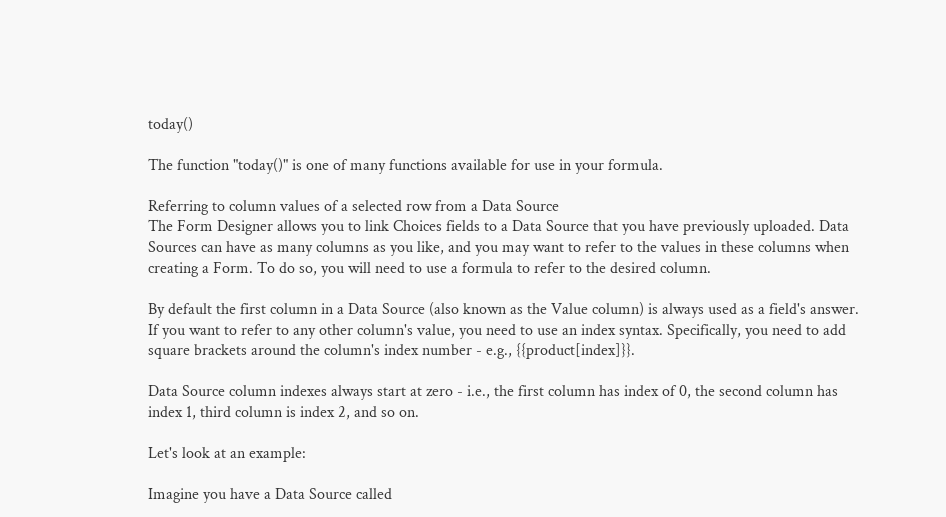today()

The function "today()" is one of many functions available for use in your formula.

Referring to column values of a selected row from a Data Source
The Form Designer allows you to link Choices fields to a Data Source that you have previously uploaded. Data Sources can have as many columns as you like, and you may want to refer to the values in these columns when creating a Form. To do so, you will need to use a formula to refer to the desired column.

By default the first column in a Data Source (also known as the Value column) is always used as a field's answer. If you want to refer to any other column's value, you need to use an index syntax. Specifically, you need to add square brackets around the column's index number - e.g., {{product[index]}}.

Data Source column indexes always start at zero - i.e., the first column has index of 0, the second column has index 1, third column is index 2, and so on.

Let's look at an example:

Imagine you have a Data Source called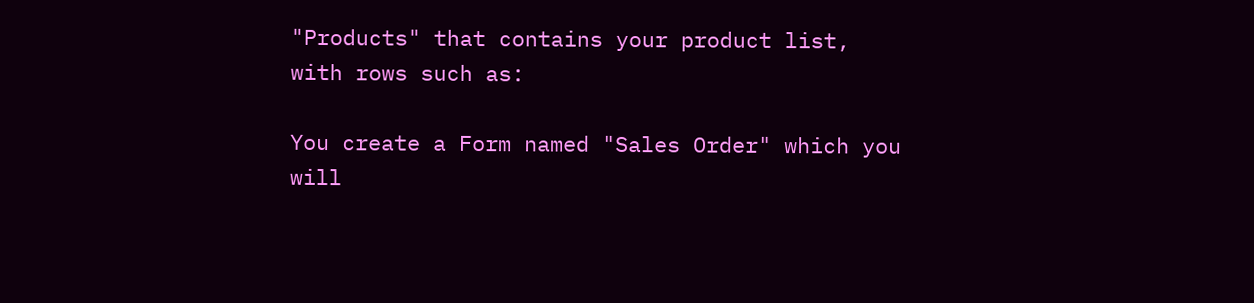"Products" that contains your product list, with rows such as:

You create a Form named "Sales Order" which you will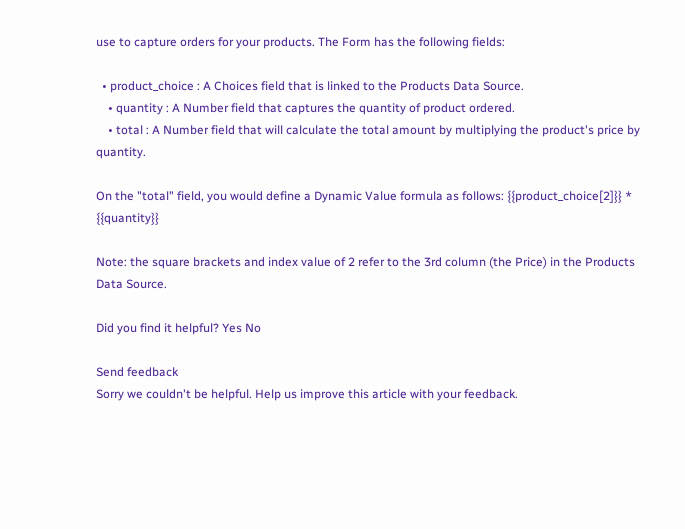use to capture orders for your products. The Form has the following fields:

  • product_choice : A Choices field that is linked to the Products Data Source.
    • quantity : A Number field that captures the quantity of product ordered.
    • total : A Number field that will calculate the total amount by multiplying the product's price by quantity.

On the "total" field, you would define a Dynamic Value formula as follows: {{product_choice[2]}} * {{quantity}}

Note: the square brackets and index value of 2 refer to the 3rd column (the Price) in the Products Data Source.

Did you find it helpful? Yes No

Send feedback
Sorry we couldn't be helpful. Help us improve this article with your feedback.